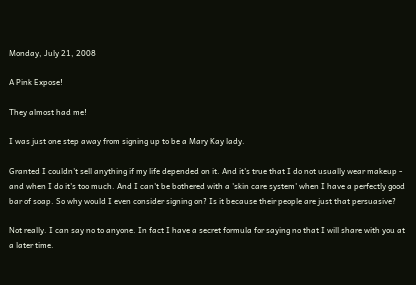Monday, July 21, 2008

A Pink Expose!

They almost had me!

I was just one step away from signing up to be a Mary Kay lady.

Granted I couldn't sell anything if my life depended on it. And it's true that I do not usually wear makeup - and when I do it's too much. And I can't be bothered with a 'skin care system' when I have a perfectly good bar of soap. So why would I even consider signing on? Is it because their people are just that persuasive?

Not really. I can say no to anyone. In fact I have a secret formula for saying no that I will share with you at a later time.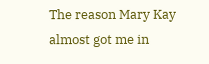The reason Mary Kay almost got me in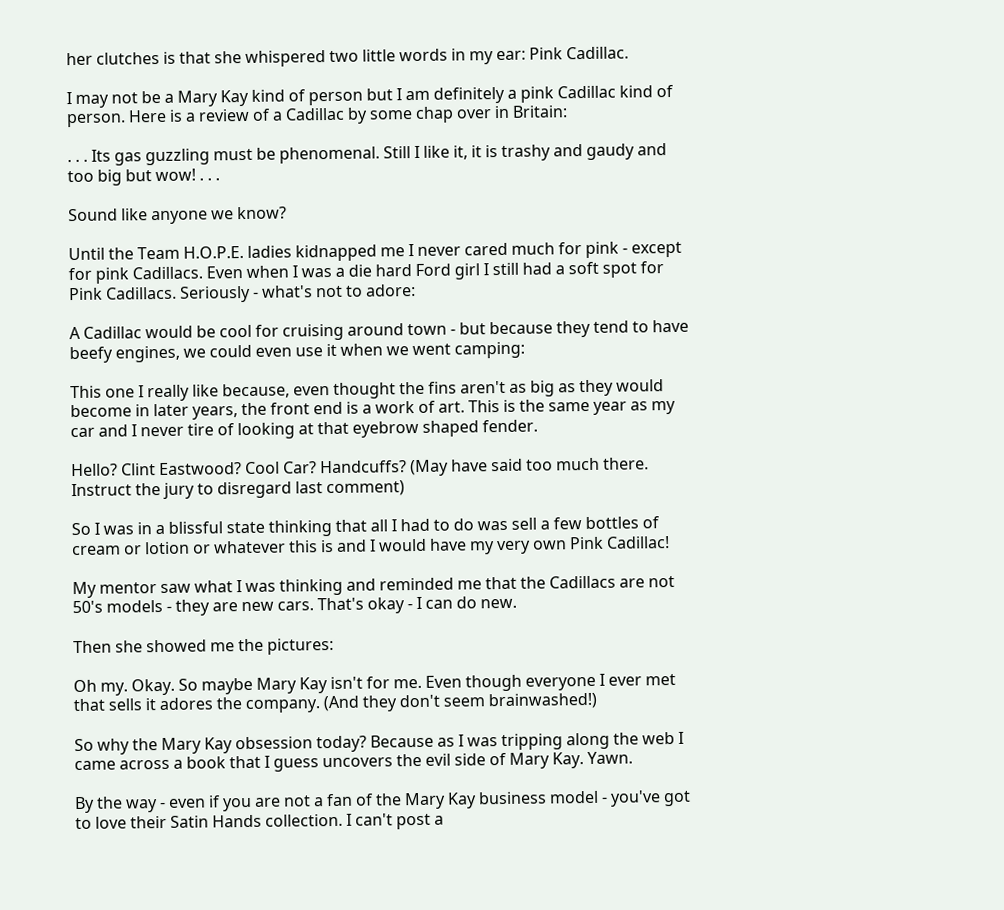her clutches is that she whispered two little words in my ear: Pink Cadillac.

I may not be a Mary Kay kind of person but I am definitely a pink Cadillac kind of person. Here is a review of a Cadillac by some chap over in Britain:

. . . Its gas guzzling must be phenomenal. Still I like it, it is trashy and gaudy and too big but wow! . . .

Sound like anyone we know?

Until the Team H.O.P.E. ladies kidnapped me I never cared much for pink - except for pink Cadillacs. Even when I was a die hard Ford girl I still had a soft spot for Pink Cadillacs. Seriously - what's not to adore:

A Cadillac would be cool for cruising around town - but because they tend to have beefy engines, we could even use it when we went camping:

This one I really like because, even thought the fins aren't as big as they would become in later years, the front end is a work of art. This is the same year as my car and I never tire of looking at that eyebrow shaped fender.

Hello? Clint Eastwood? Cool Car? Handcuffs? (May have said too much there. Instruct the jury to disregard last comment)

So I was in a blissful state thinking that all I had to do was sell a few bottles of cream or lotion or whatever this is and I would have my very own Pink Cadillac!

My mentor saw what I was thinking and reminded me that the Cadillacs are not 50's models - they are new cars. That's okay - I can do new.

Then she showed me the pictures:

Oh my. Okay. So maybe Mary Kay isn't for me. Even though everyone I ever met that sells it adores the company. (And they don't seem brainwashed!)

So why the Mary Kay obsession today? Because as I was tripping along the web I came across a book that I guess uncovers the evil side of Mary Kay. Yawn.

By the way - even if you are not a fan of the Mary Kay business model - you've got to love their Satin Hands collection. I can't post a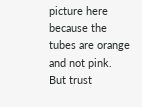picture here because the tubes are orange and not pink. But trust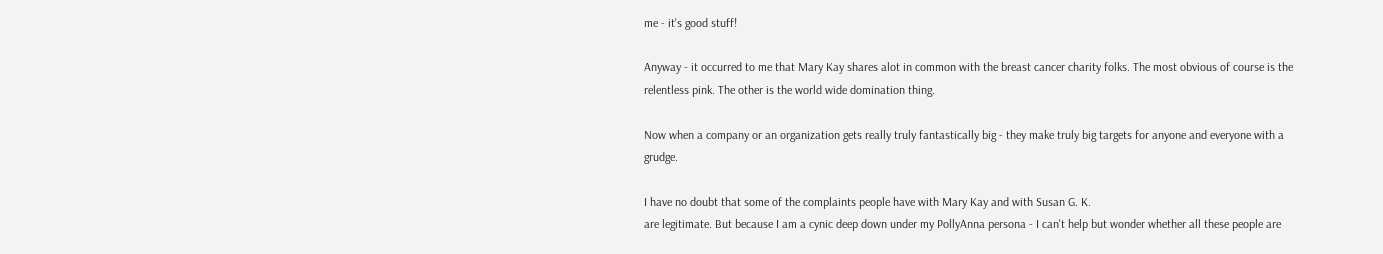me - it's good stuff!

Anyway - it occurred to me that Mary Kay shares alot in common with the breast cancer charity folks. The most obvious of course is the relentless pink. The other is the world wide domination thing.

Now when a company or an organization gets really truly fantastically big - they make truly big targets for anyone and everyone with a grudge.

I have no doubt that some of the complaints people have with Mary Kay and with Susan G. K.
are legitimate. But because I am a cynic deep down under my PollyAnna persona - I can't help but wonder whether all these people are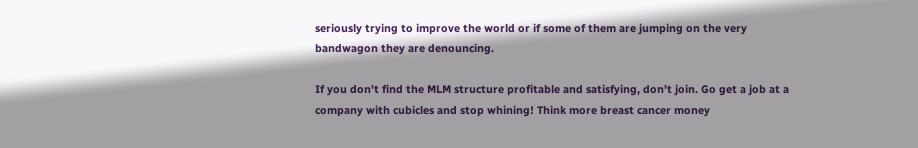seriously trying to improve the world or if some of them are jumping on the very bandwagon they are denouncing.

If you don't find the MLM structure profitable and satisfying, don't join. Go get a job at a company with cubicles and stop whining! Think more breast cancer money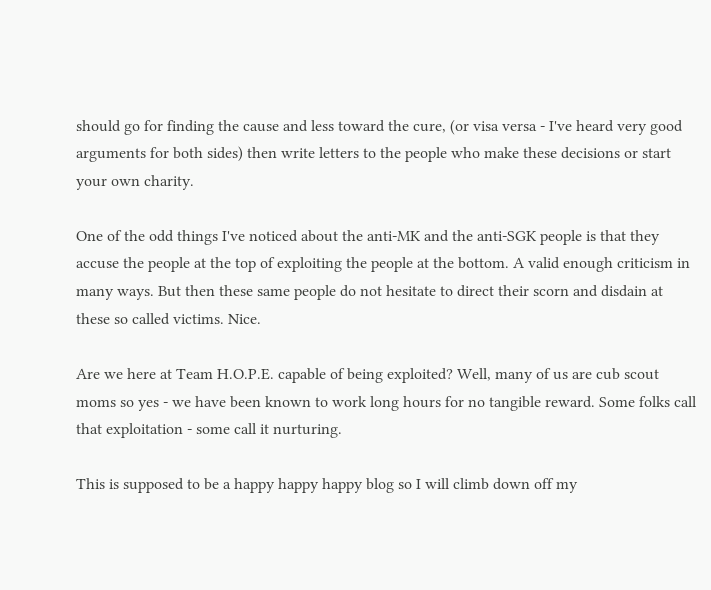should go for finding the cause and less toward the cure, (or visa versa - I've heard very good arguments for both sides) then write letters to the people who make these decisions or start your own charity.

One of the odd things I've noticed about the anti-MK and the anti-SGK people is that they accuse the people at the top of exploiting the people at the bottom. A valid enough criticism in many ways. But then these same people do not hesitate to direct their scorn and disdain at these so called victims. Nice.

Are we here at Team H.O.P.E. capable of being exploited? Well, many of us are cub scout moms so yes - we have been known to work long hours for no tangible reward. Some folks call that exploitation - some call it nurturing.

This is supposed to be a happy happy happy blog so I will climb down off my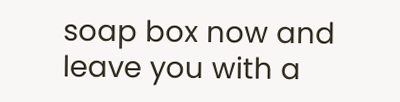soap box now and leave you with a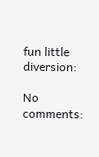fun little diversion:

No comments: